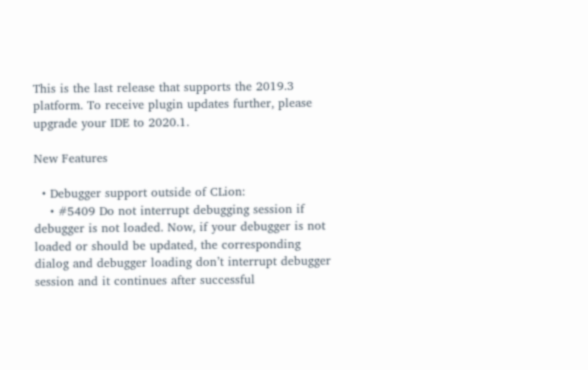This is the last release that supports the 2019.3 platform. To receive plugin updates further, please upgrade your IDE to 2020.1.

New Features

  • Debugger support outside of CLion:
    • #5409 Do not interrupt debugging session if debugger is not loaded. Now, if your debugger is not loaded or should be updated, the corresponding dialog and debugger loading don’t interrupt debugger session and it continues after successful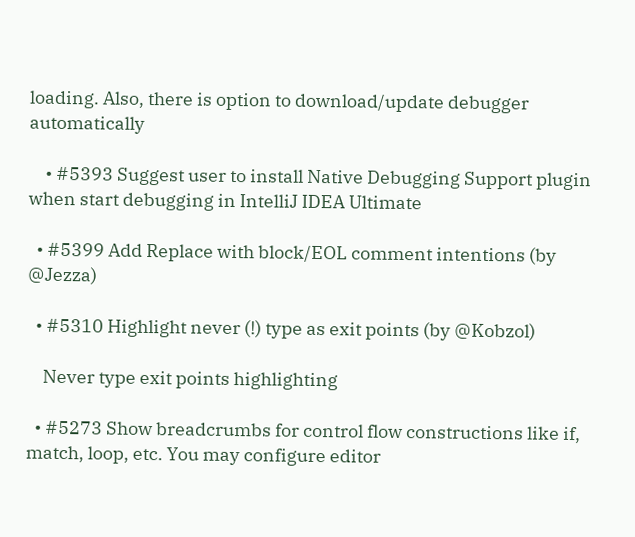loading. Also, there is option to download/update debugger automatically

    • #5393 Suggest user to install Native Debugging Support plugin when start debugging in IntelliJ IDEA Ultimate

  • #5399 Add Replace with block/EOL comment intentions (by @Jezza)

  • #5310 Highlight never (!) type as exit points (by @Kobzol)

    Never type exit points highlighting

  • #5273 Show breadcrumbs for control flow constructions like if, match, loop, etc. You may configure editor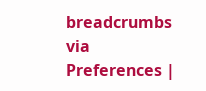breadcrumbs via Preferences |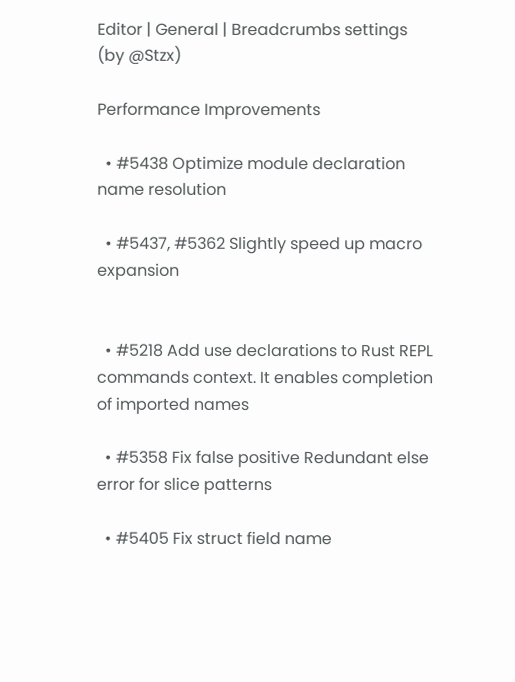Editor | General | Breadcrumbs settings (by @Stzx)

Performance Improvements

  • #5438 Optimize module declaration name resolution

  • #5437, #5362 Slightly speed up macro expansion


  • #5218 Add use declarations to Rust REPL commands context. It enables completion of imported names

  • #5358 Fix false positive Redundant else error for slice patterns

  • #5405 Fix struct field name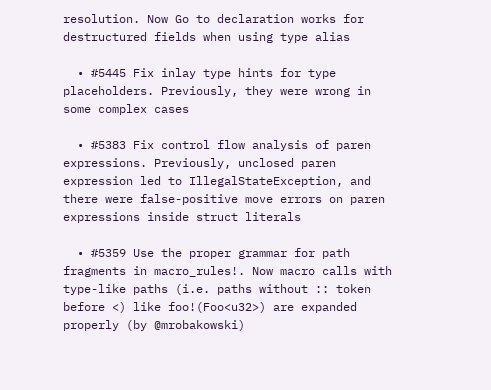resolution. Now Go to declaration works for destructured fields when using type alias

  • #5445 Fix inlay type hints for type placeholders. Previously, they were wrong in some complex cases

  • #5383 Fix control flow analysis of paren expressions. Previously, unclosed paren expression led to IllegalStateException, and there were false-positive move errors on paren expressions inside struct literals

  • #5359 Use the proper grammar for path fragments in macro_rules!. Now macro calls with type-like paths (i.e. paths without :: token before <) like foo!(Foo<u32>) are expanded properly (by @mrobakowski)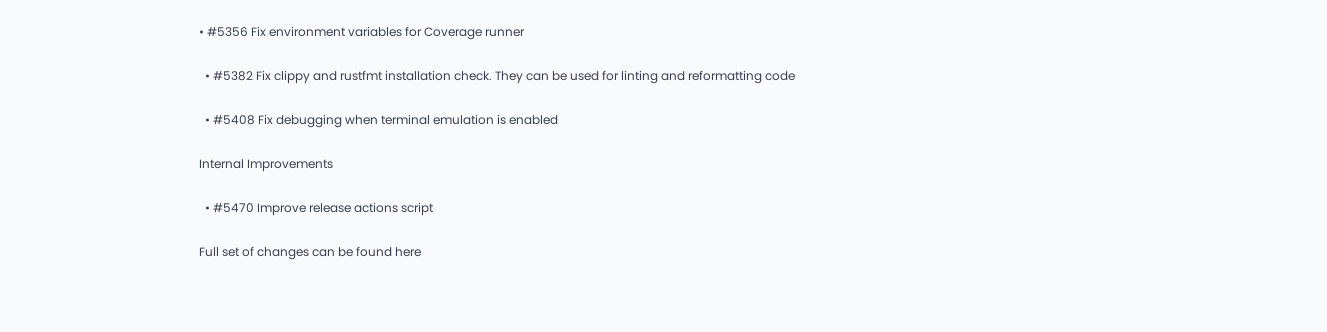• #5356 Fix environment variables for Coverage runner

  • #5382 Fix clippy and rustfmt installation check. They can be used for linting and reformatting code

  • #5408 Fix debugging when terminal emulation is enabled

Internal Improvements

  • #5470 Improve release actions script

Full set of changes can be found here